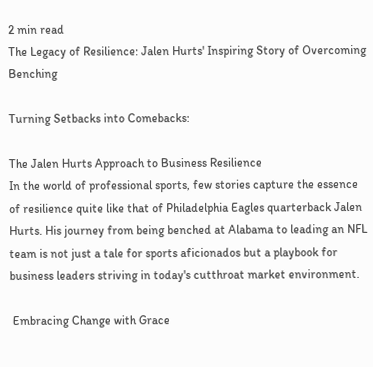2 min read
The Legacy of Resilience: Jalen Hurts' Inspiring Story of Overcoming Benching

Turning Setbacks into Comebacks:

The Jalen Hurts Approach to Business Resilience
In the world of professional sports, few stories capture the essence of resilience quite like that of Philadelphia Eagles quarterback Jalen Hurts. His journey from being benched at Alabama to leading an NFL team is not just a tale for sports aficionados but a playbook for business leaders striving in today's cutthroat market environment.

 Embracing Change with Grace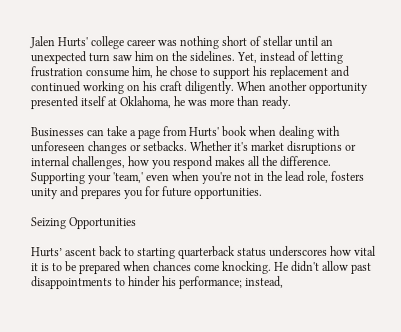Jalen Hurts' college career was nothing short of stellar until an unexpected turn saw him on the sidelines. Yet, instead of letting frustration consume him, he chose to support his replacement and continued working on his craft diligently. When another opportunity presented itself at Oklahoma, he was more than ready.

Businesses can take a page from Hurts' book when dealing with unforeseen changes or setbacks. Whether it's market disruptions or internal challenges, how you respond makes all the difference. Supporting your 'team,' even when you're not in the lead role, fosters unity and prepares you for future opportunities.

Seizing Opportunities

Hurts’ ascent back to starting quarterback status underscores how vital it is to be prepared when chances come knocking. He didn't allow past disappointments to hinder his performance; instead,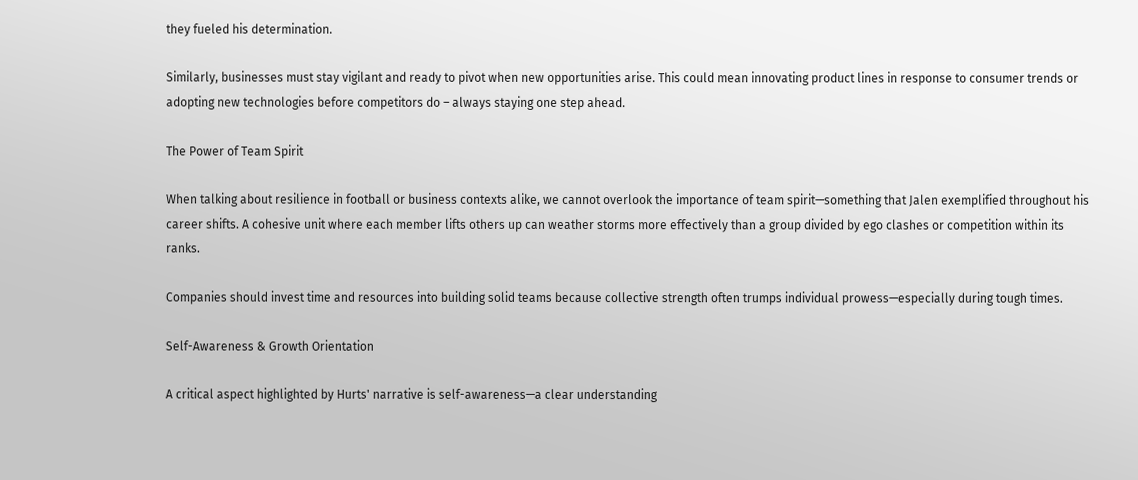they fueled his determination.

Similarly, businesses must stay vigilant and ready to pivot when new opportunities arise. This could mean innovating product lines in response to consumer trends or adopting new technologies before competitors do – always staying one step ahead.

The Power of Team Spirit

When talking about resilience in football or business contexts alike, we cannot overlook the importance of team spirit—something that Jalen exemplified throughout his career shifts. A cohesive unit where each member lifts others up can weather storms more effectively than a group divided by ego clashes or competition within its ranks.

Companies should invest time and resources into building solid teams because collective strength often trumps individual prowess—especially during tough times.

Self-Awareness & Growth Orientation

A critical aspect highlighted by Hurts' narrative is self-awareness—a clear understanding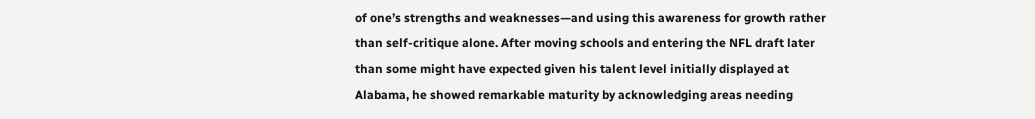of one’s strengths and weaknesses—and using this awareness for growth rather than self-critique alone. After moving schools and entering the NFL draft later than some might have expected given his talent level initially displayed at Alabama, he showed remarkable maturity by acknowledging areas needing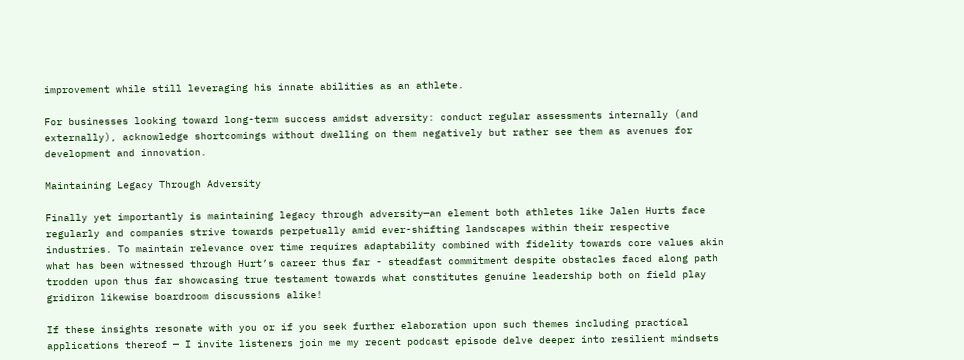improvement while still leveraging his innate abilities as an athlete.

For businesses looking toward long-term success amidst adversity: conduct regular assessments internally (and externally), acknowledge shortcomings without dwelling on them negatively but rather see them as avenues for development and innovation.

Maintaining Legacy Through Adversity

Finally yet importantly is maintaining legacy through adversity—an element both athletes like Jalen Hurts face regularly and companies strive towards perpetually amid ever-shifting landscapes within their respective industries. To maintain relevance over time requires adaptability combined with fidelity towards core values akin what has been witnessed through Hurt’s career thus far - steadfast commitment despite obstacles faced along path trodden upon thus far showcasing true testament towards what constitutes genuine leadership both on field play gridiron likewise boardroom discussions alike!

If these insights resonate with you or if you seek further elaboration upon such themes including practical applications thereof — I invite listeners join me my recent podcast episode delve deeper into resilient mindsets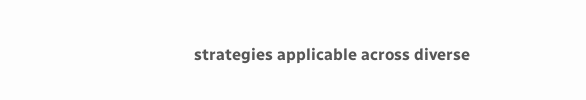strategies applicable across diverse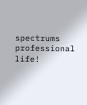spectrums professional life!